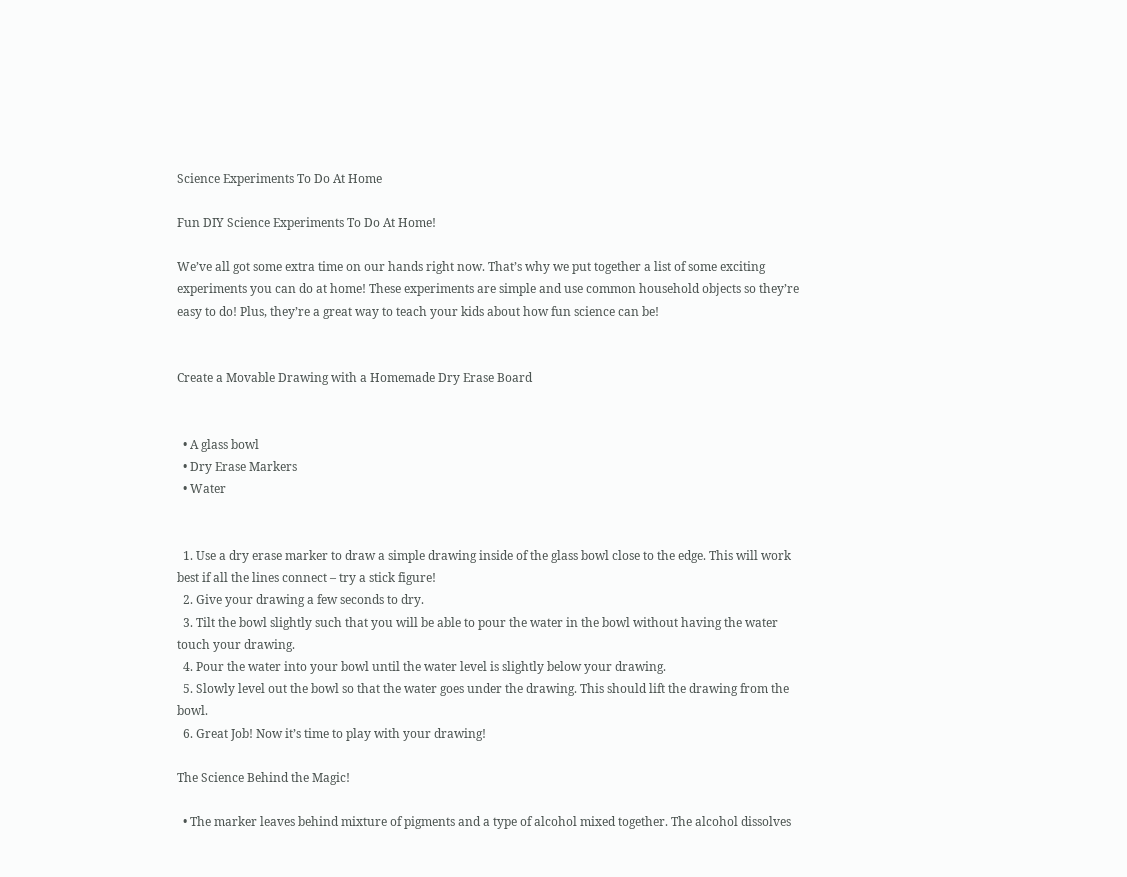Science Experiments To Do At Home

Fun DIY Science Experiments To Do At Home!

We’ve all got some extra time on our hands right now. That’s why we put together a list of some exciting experiments you can do at home! These experiments are simple and use common household objects so they’re easy to do! Plus, they’re a great way to teach your kids about how fun science can be!


Create a Movable Drawing with a Homemade Dry Erase Board


  • A glass bowl
  • Dry Erase Markers
  • Water


  1. Use a dry erase marker to draw a simple drawing inside of the glass bowl close to the edge. This will work best if all the lines connect – try a stick figure!
  2. Give your drawing a few seconds to dry.
  3. Tilt the bowl slightly such that you will be able to pour the water in the bowl without having the water touch your drawing.
  4. Pour the water into your bowl until the water level is slightly below your drawing.
  5. Slowly level out the bowl so that the water goes under the drawing. This should lift the drawing from the bowl.
  6. Great Job! Now it’s time to play with your drawing!

The Science Behind the Magic!

  • The marker leaves behind mixture of pigments and a type of alcohol mixed together. The alcohol dissolves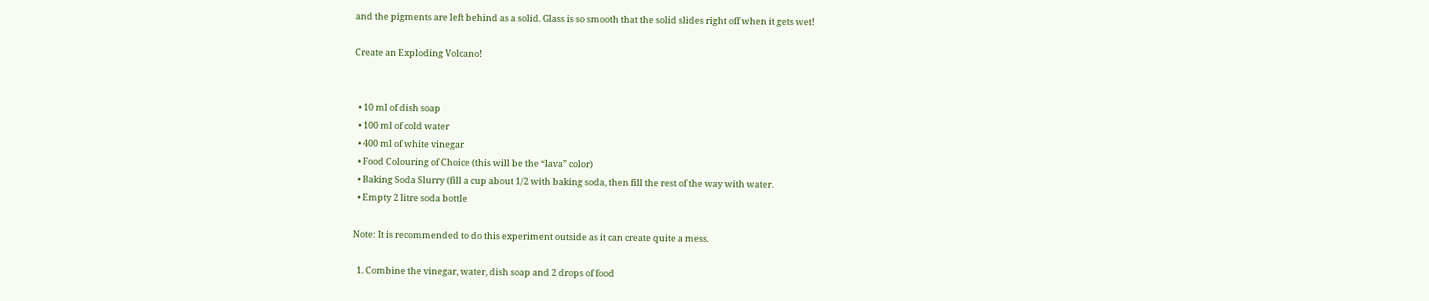and the pigments are left behind as a solid. Glass is so smooth that the solid slides right off when it gets wet!

Create an Exploding Volcano!


  • 10 ml of dish soap
  • 100 ml of cold water
  • 400 ml of white vinegar
  • Food Colouring of Choice (this will be the “lava” color)
  • Baking Soda Slurry (fill a cup about 1/2 with baking soda, then fill the rest of the way with water.
  • Empty 2 litre soda bottle

Note: It is recommended to do this experiment outside as it can create quite a mess.

  1. Combine the vinegar, water, dish soap and 2 drops of food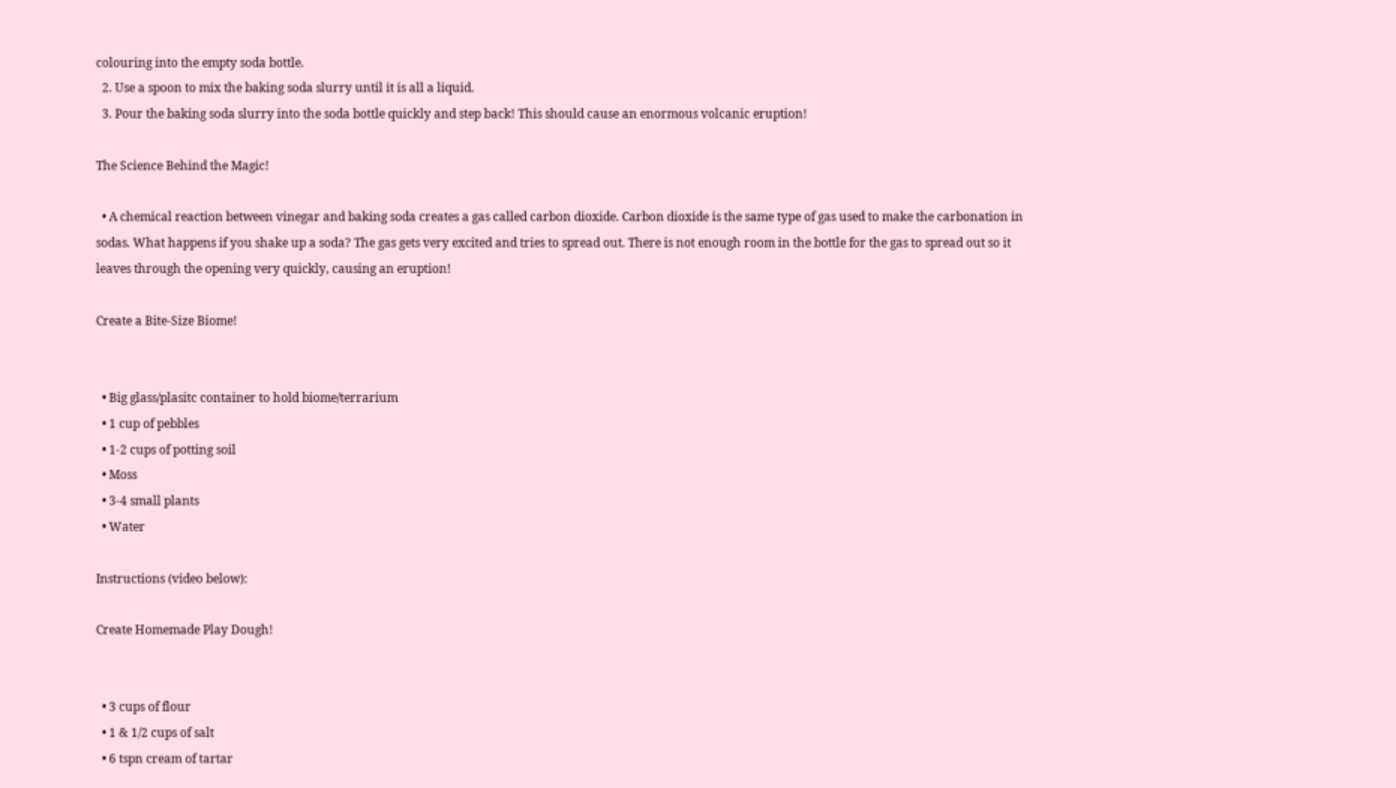colouring into the empty soda bottle.
  2. Use a spoon to mix the baking soda slurry until it is all a liquid.
  3. Pour the baking soda slurry into the soda bottle quickly and step back! This should cause an enormous volcanic eruption!

The Science Behind the Magic!

  • A chemical reaction between vinegar and baking soda creates a gas called carbon dioxide. Carbon dioxide is the same type of gas used to make the carbonation in sodas. What happens if you shake up a soda? The gas gets very excited and tries to spread out. There is not enough room in the bottle for the gas to spread out so it leaves through the opening very quickly, causing an eruption!

Create a Bite-Size Biome!


  • Big glass/plasitc container to hold biome/terrarium
  • 1 cup of pebbles
  • 1-2 cups of potting soil
  • Moss
  • 3-4 small plants
  • Water

Instructions (video below):

Create Homemade Play Dough!


  • 3 cups of flour
  • 1 & 1/2 cups of salt
  • 6 tspn cream of tartar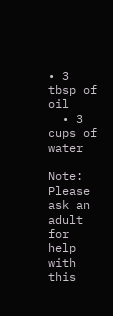• 3 tbsp of oil
  • 3 cups of water

Note: Please ask an adult for help with this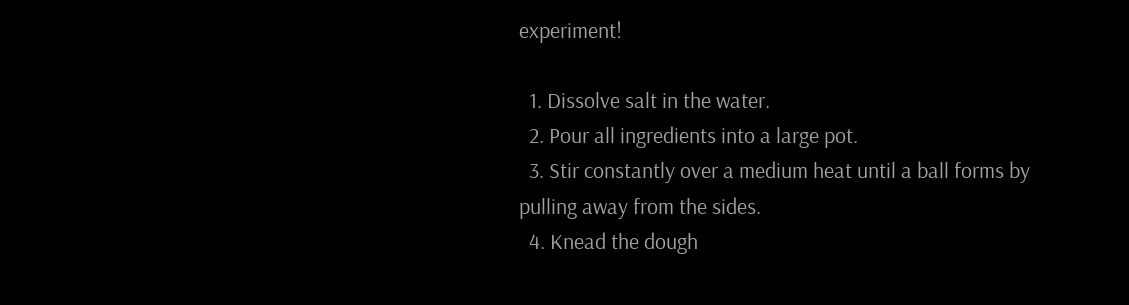experiment!

  1. Dissolve salt in the water.
  2. Pour all ingredients into a large pot.
  3. Stir constantly over a medium heat until a ball forms by pulling away from the sides.
  4. Knead the dough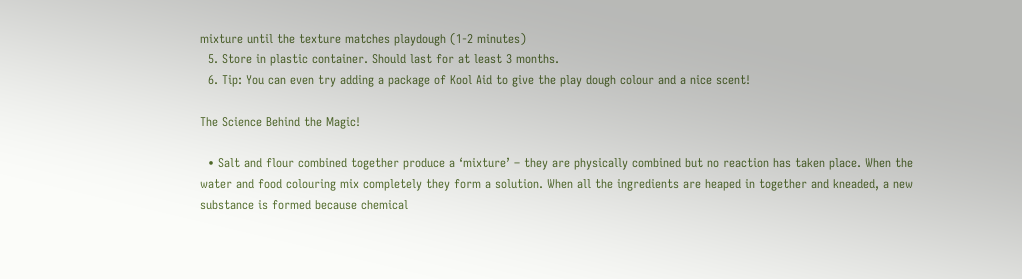mixture until the texture matches playdough (1-2 minutes)
  5. Store in plastic container. Should last for at least 3 months.
  6. Tip: You can even try adding a package of Kool Aid to give the play dough colour and a nice scent!

The Science Behind the Magic!

  • Salt and flour combined together produce a ‘mixture’ – they are physically combined but no reaction has taken place. When the water and food colouring mix completely they form a solution. When all the ingredients are heaped in together and kneaded, a new substance is formed because chemical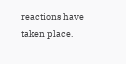reactions have taken place.